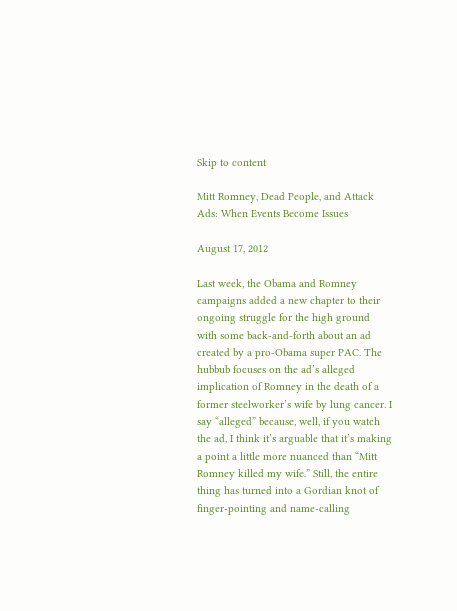Skip to content

Mitt Romney, Dead People, and Attack Ads: When Events Become Issues

August 17, 2012

Last week, the Obama and Romney campaigns added a new chapter to their ongoing struggle for the high ground with some back-and-forth about an ad created by a pro-Obama super PAC. The hubbub focuses on the ad’s alleged implication of Romney in the death of a former steelworker’s wife by lung cancer. I say “alleged” because, well, if you watch the ad, I think it’s arguable that it’s making a point a little more nuanced than “Mitt Romney killed my wife.” Still, the entire thing has turned into a Gordian knot of finger-pointing and name-calling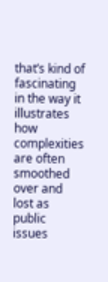that’s kind of fascinating in the way it illustrates how complexities are often smoothed over and lost as public issues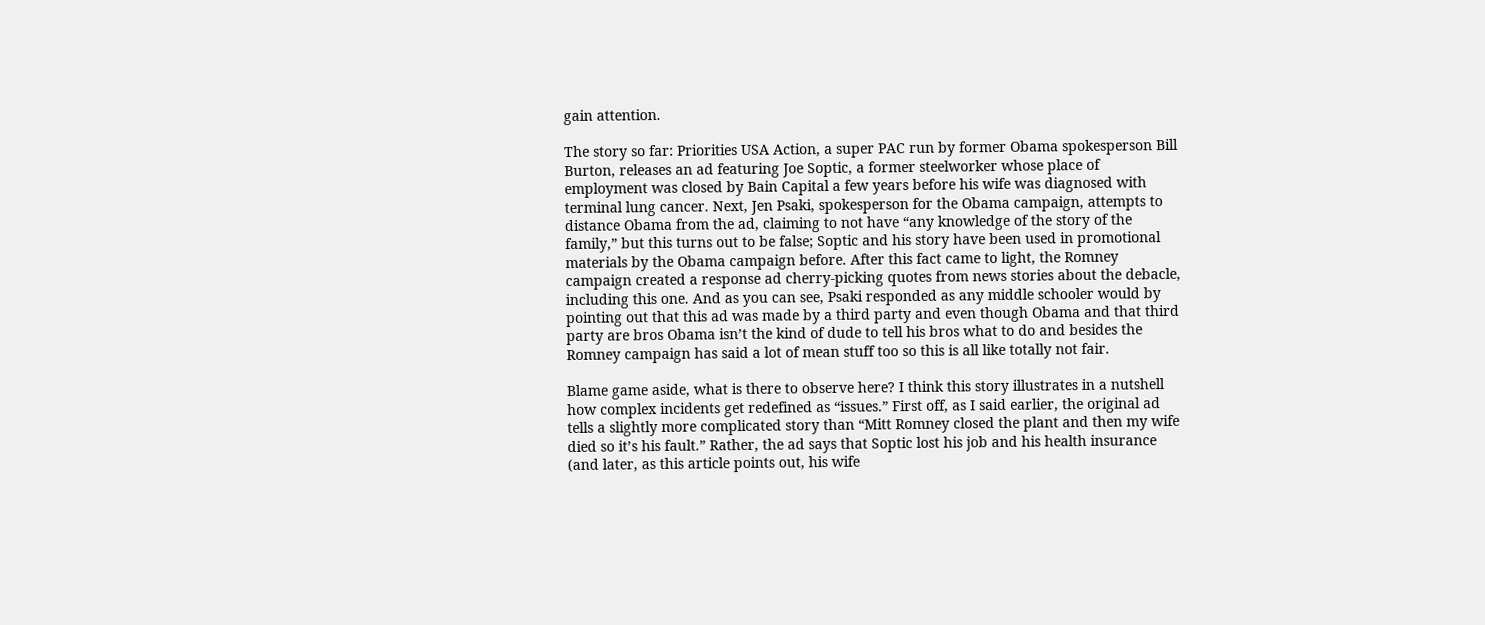gain attention.

The story so far: Priorities USA Action, a super PAC run by former Obama spokesperson Bill Burton, releases an ad featuring Joe Soptic, a former steelworker whose place of employment was closed by Bain Capital a few years before his wife was diagnosed with terminal lung cancer. Next, Jen Psaki, spokesperson for the Obama campaign, attempts to distance Obama from the ad, claiming to not have “any knowledge of the story of the family,” but this turns out to be false; Soptic and his story have been used in promotional materials by the Obama campaign before. After this fact came to light, the Romney campaign created a response ad cherry-picking quotes from news stories about the debacle, including this one. And as you can see, Psaki responded as any middle schooler would by pointing out that this ad was made by a third party and even though Obama and that third party are bros Obama isn’t the kind of dude to tell his bros what to do and besides the Romney campaign has said a lot of mean stuff too so this is all like totally not fair.

Blame game aside, what is there to observe here? I think this story illustrates in a nutshell how complex incidents get redefined as “issues.” First off, as I said earlier, the original ad tells a slightly more complicated story than “Mitt Romney closed the plant and then my wife died so it’s his fault.” Rather, the ad says that Soptic lost his job and his health insurance (and later, as this article points out, his wife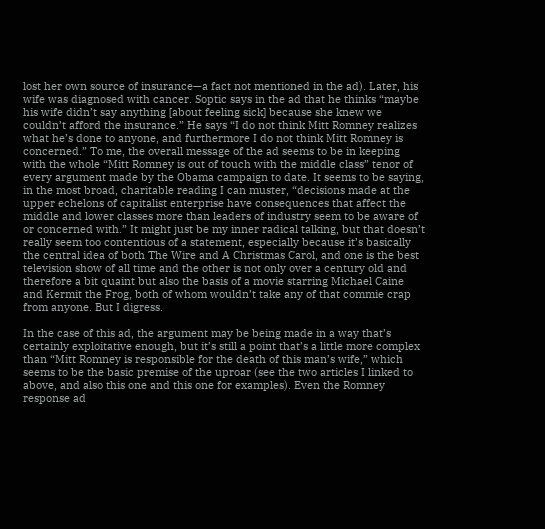lost her own source of insurance—a fact not mentioned in the ad). Later, his wife was diagnosed with cancer. Soptic says in the ad that he thinks “maybe his wife didn’t say anything [about feeling sick] because she knew we couldn’t afford the insurance.” He says “I do not think Mitt Romney realizes what he’s done to anyone, and furthermore I do not think Mitt Romney is concerned.” To me, the overall message of the ad seems to be in keeping with the whole “Mitt Romney is out of touch with the middle class” tenor of every argument made by the Obama campaign to date. It seems to be saying, in the most broad, charitable reading I can muster, “decisions made at the upper echelons of capitalist enterprise have consequences that affect the middle and lower classes more than leaders of industry seem to be aware of or concerned with.” It might just be my inner radical talking, but that doesn’t really seem too contentious of a statement, especially because it’s basically the central idea of both The Wire and A Christmas Carol, and one is the best television show of all time and the other is not only over a century old and therefore a bit quaint but also the basis of a movie starring Michael Caine and Kermit the Frog, both of whom wouldn’t take any of that commie crap from anyone. But I digress.

In the case of this ad, the argument may be being made in a way that’s certainly exploitative enough, but it’s still a point that’s a little more complex than “Mitt Romney is responsible for the death of this man’s wife,” which seems to be the basic premise of the uproar (see the two articles I linked to above, and also this one and this one for examples). Even the Romney response ad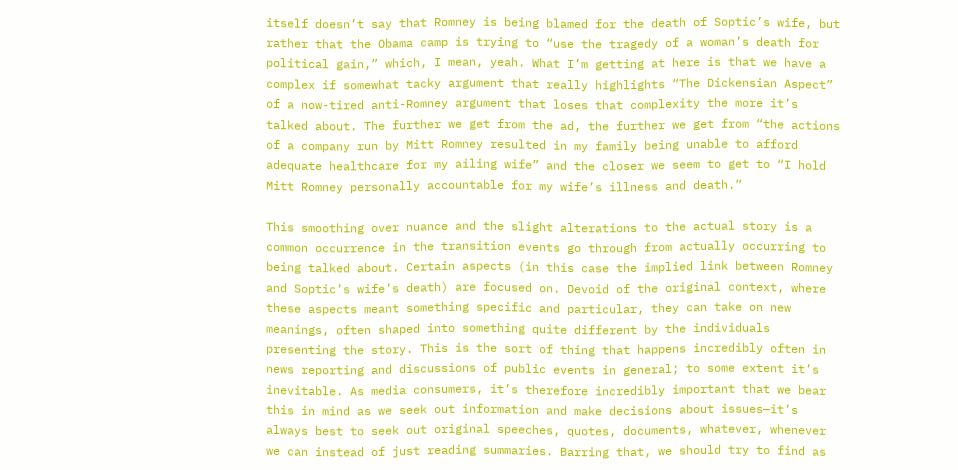itself doesn’t say that Romney is being blamed for the death of Soptic’s wife, but rather that the Obama camp is trying to “use the tragedy of a woman’s death for political gain,” which, I mean, yeah. What I’m getting at here is that we have a complex if somewhat tacky argument that really highlights “The Dickensian Aspect” of a now-tired anti-Romney argument that loses that complexity the more it’s talked about. The further we get from the ad, the further we get from “the actions of a company run by Mitt Romney resulted in my family being unable to afford adequate healthcare for my ailing wife” and the closer we seem to get to “I hold Mitt Romney personally accountable for my wife’s illness and death.”

This smoothing over nuance and the slight alterations to the actual story is a common occurrence in the transition events go through from actually occurring to being talked about. Certain aspects (in this case the implied link between Romney and Soptic’s wife’s death) are focused on. Devoid of the original context, where these aspects meant something specific and particular, they can take on new meanings, often shaped into something quite different by the individuals presenting the story. This is the sort of thing that happens incredibly often in news reporting and discussions of public events in general; to some extent it’s inevitable. As media consumers, it’s therefore incredibly important that we bear this in mind as we seek out information and make decisions about issues—it’s always best to seek out original speeches, quotes, documents, whatever, whenever we can instead of just reading summaries. Barring that, we should try to find as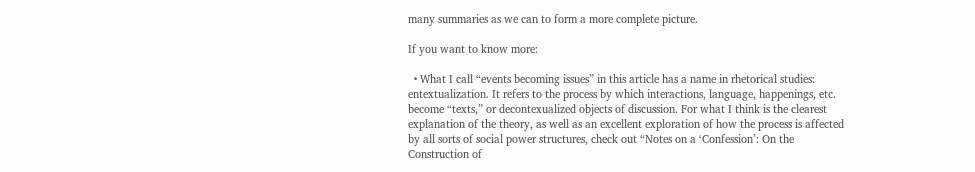many summaries as we can to form a more complete picture.

If you want to know more:

  • What I call “events becoming issues” in this article has a name in rhetorical studies: entextualization. It refers to the process by which interactions, language, happenings, etc. become “texts,” or decontexualized objects of discussion. For what I think is the clearest explanation of the theory, as well as an excellent exploration of how the process is affected by all sorts of social power structures, check out “Notes on a ‘Confession’: On the Construction of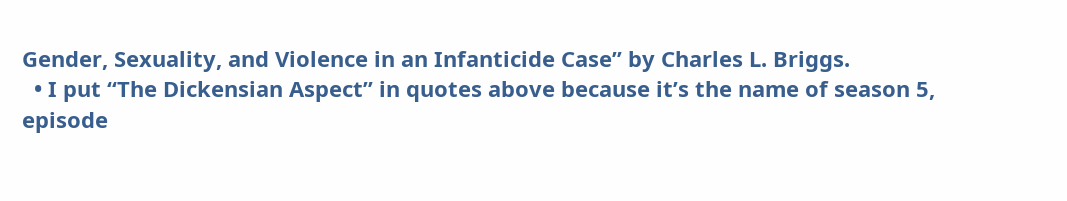Gender, Sexuality, and Violence in an Infanticide Case” by Charles L. Briggs.
  • I put “The Dickensian Aspect” in quotes above because it’s the name of season 5, episode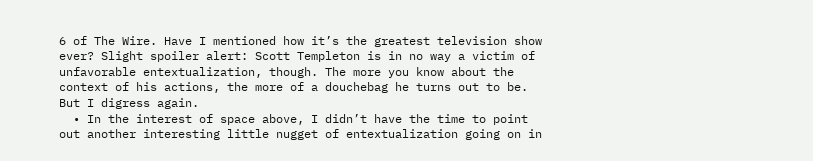6 of The Wire. Have I mentioned how it’s the greatest television show ever? Slight spoiler alert: Scott Templeton is in no way a victim of unfavorable entextualization, though. The more you know about the context of his actions, the more of a douchebag he turns out to be. But I digress again.
  • In the interest of space above, I didn’t have the time to point out another interesting little nugget of entextualization going on in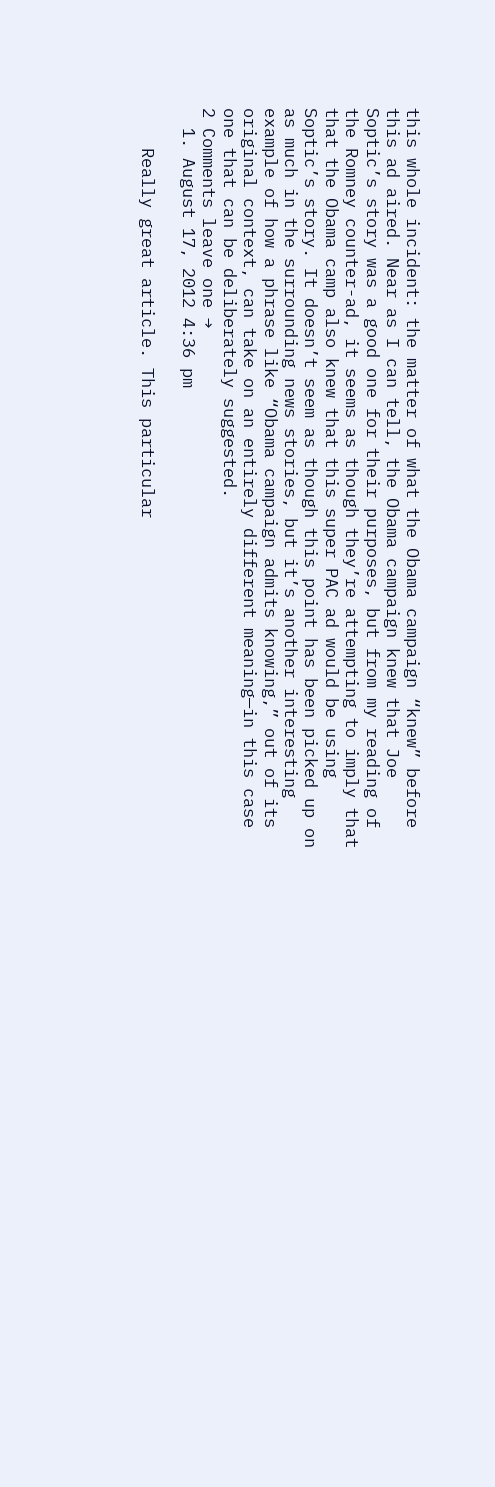this whole incident: the matter of what the Obama campaign “knew” before this ad aired. Near as I can tell, the Obama campaign knew that Joe Soptic’s story was a good one for their purposes, but from my reading of the Romney counter-ad, it seems as though they’re attempting to imply that that the Obama camp also knew that this super PAC ad would be using Soptic’s story. It doesn’t seem as though this point has been picked up on as much in the surrounding news stories, but it’s another interesting example of how a phrase like “Obama campaign admits knowing,” out of its original context, can take on an entirely different meaning—in this case one that can be deliberately suggested.
2 Comments leave one →
  1. August 17, 2012 4:36 pm

    Really great article. This particular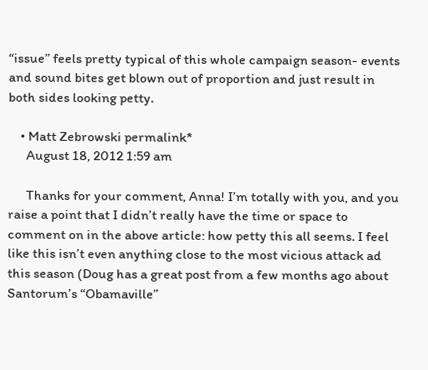“issue” feels pretty typical of this whole campaign season- events and sound bites get blown out of proportion and just result in both sides looking petty.

    • Matt Zebrowski permalink*
      August 18, 2012 1:59 am

      Thanks for your comment, Anna! I’m totally with you, and you raise a point that I didn’t really have the time or space to comment on in the above article: how petty this all seems. I feel like this isn’t even anything close to the most vicious attack ad this season (Doug has a great post from a few months ago about Santorum’s “Obamaville”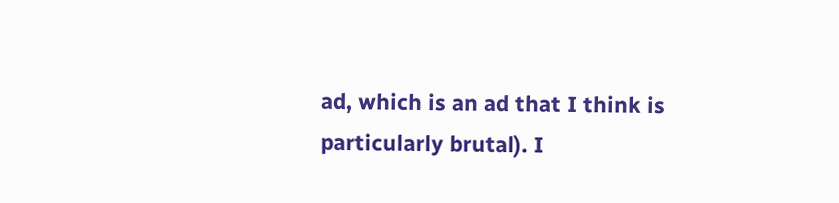ad, which is an ad that I think is particularly brutal). I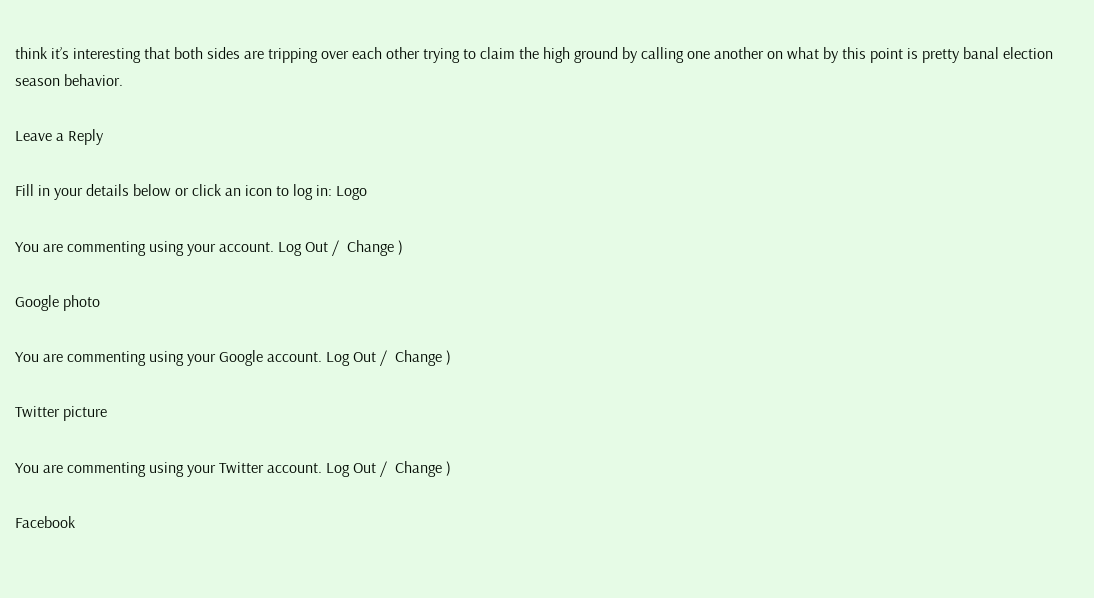think it’s interesting that both sides are tripping over each other trying to claim the high ground by calling one another on what by this point is pretty banal election season behavior.

Leave a Reply

Fill in your details below or click an icon to log in: Logo

You are commenting using your account. Log Out /  Change )

Google photo

You are commenting using your Google account. Log Out /  Change )

Twitter picture

You are commenting using your Twitter account. Log Out /  Change )

Facebook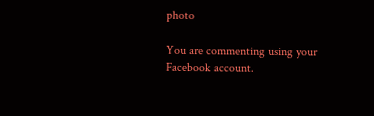photo

You are commenting using your Facebook account.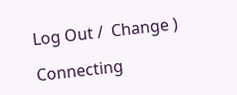Log Out /  Change )

Connecting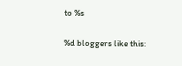to %s

%d bloggers like this: